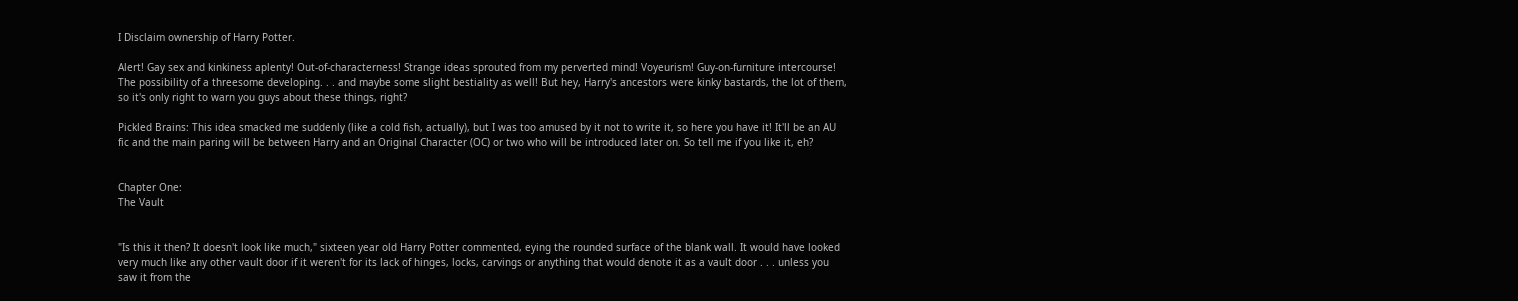I Disclaim ownership of Harry Potter.

Alert! Gay sex and kinkiness aplenty! Out-of-characterness! Strange ideas sprouted from my perverted mind! Voyeurism! Guy-on-furniture intercourse! The possibility of a threesome developing. . . and maybe some slight bestiality as well! But hey, Harry's ancestors were kinky bastards, the lot of them, so it's only right to warn you guys about these things, right?

Pickled Brains: This idea smacked me suddenly (like a cold fish, actually), but I was too amused by it not to write it, so here you have it! It'll be an AU fic and the main paring will be between Harry and an Original Character (OC) or two who will be introduced later on. So tell me if you like it, eh?


Chapter One:
The Vault


"Is this it then? It doesn't look like much," sixteen year old Harry Potter commented, eying the rounded surface of the blank wall. It would have looked very much like any other vault door if it weren't for its lack of hinges, locks, carvings or anything that would denote it as a vault door . . . unless you saw it from the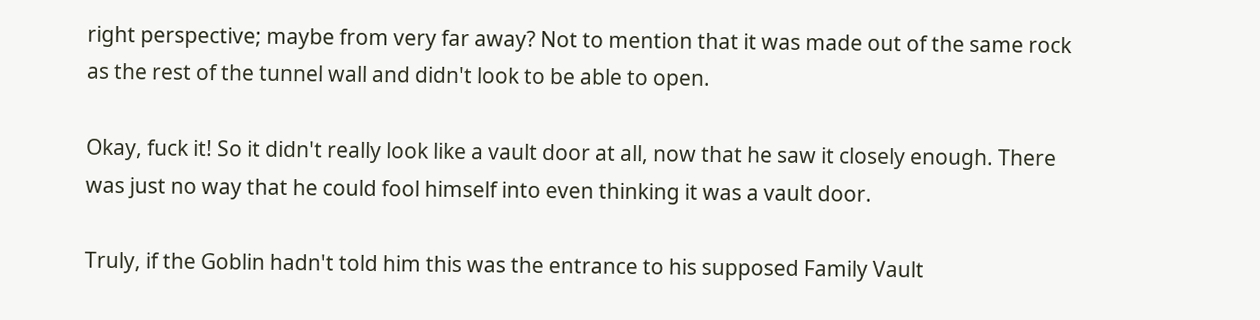right perspective; maybe from very far away? Not to mention that it was made out of the same rock as the rest of the tunnel wall and didn't look to be able to open.

Okay, fuck it! So it didn't really look like a vault door at all, now that he saw it closely enough. There was just no way that he could fool himself into even thinking it was a vault door.

Truly, if the Goblin hadn't told him this was the entrance to his supposed Family Vault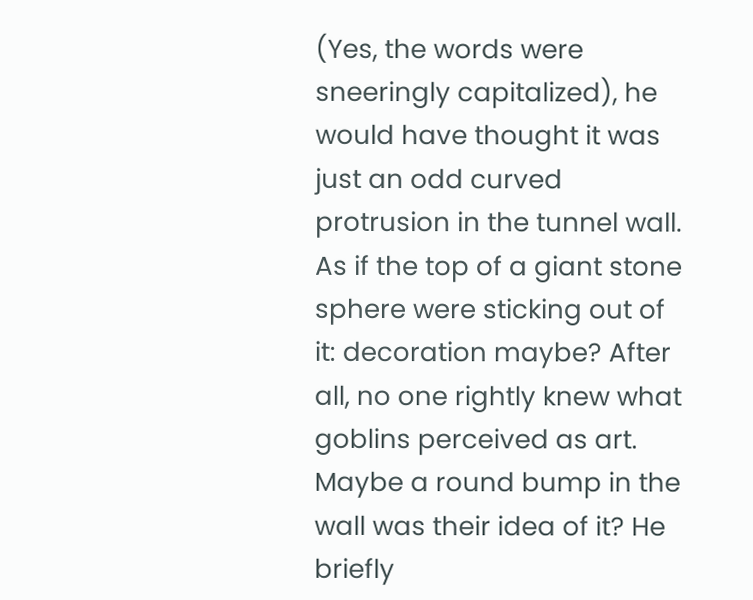(Yes, the words were sneeringly capitalized), he would have thought it was just an odd curved protrusion in the tunnel wall. As if the top of a giant stone sphere were sticking out of it: decoration maybe? After all, no one rightly knew what goblins perceived as art. Maybe a round bump in the wall was their idea of it? He briefly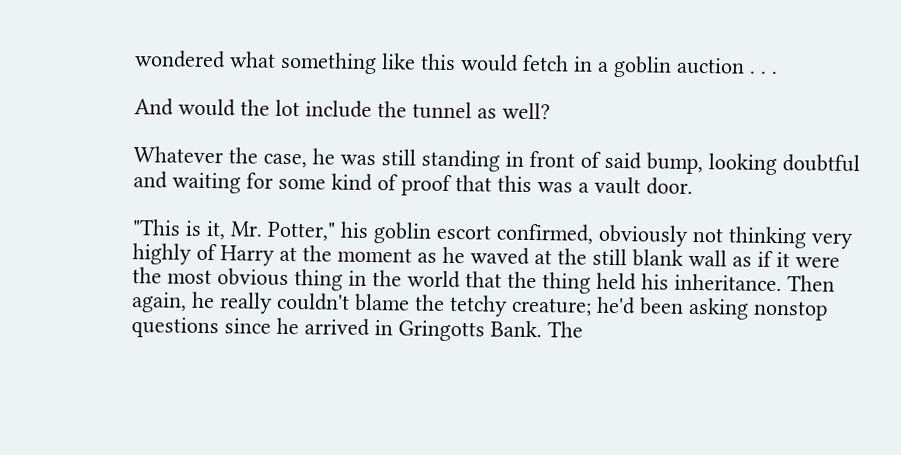wondered what something like this would fetch in a goblin auction . . .

And would the lot include the tunnel as well?

Whatever the case, he was still standing in front of said bump, looking doubtful and waiting for some kind of proof that this was a vault door.

"This is it, Mr. Potter," his goblin escort confirmed, obviously not thinking very highly of Harry at the moment as he waved at the still blank wall as if it were the most obvious thing in the world that the thing held his inheritance. Then again, he really couldn't blame the tetchy creature; he'd been asking nonstop questions since he arrived in Gringotts Bank. The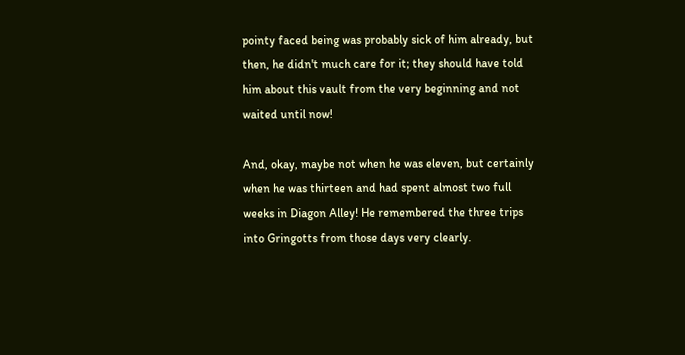pointy faced being was probably sick of him already, but then, he didn't much care for it; they should have told him about this vault from the very beginning and not waited until now!

And, okay, maybe not when he was eleven, but certainly when he was thirteen and had spent almost two full weeks in Diagon Alley! He remembered the three trips into Gringotts from those days very clearly.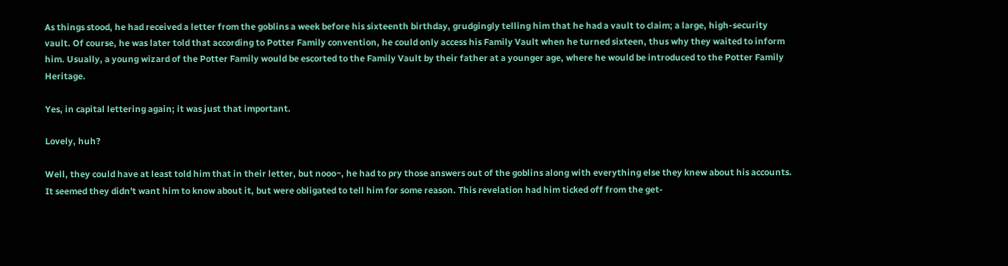As things stood, he had received a letter from the goblins a week before his sixteenth birthday, grudgingly telling him that he had a vault to claim; a large, high-security vault. Of course, he was later told that according to Potter Family convention, he could only access his Family Vault when he turned sixteen, thus why they waited to inform him. Usually, a young wizard of the Potter Family would be escorted to the Family Vault by their father at a younger age, where he would be introduced to the Potter Family Heritage.

Yes, in capital lettering again; it was just that important.

Lovely, huh?

Well, they could have at least told him that in their letter, but nooo~, he had to pry those answers out of the goblins along with everything else they knew about his accounts. It seemed they didn't want him to know about it, but were obligated to tell him for some reason. This revelation had him ticked off from the get-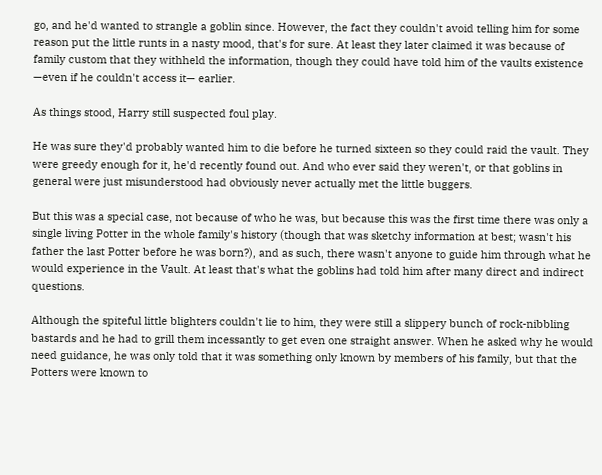go, and he'd wanted to strangle a goblin since. However, the fact they couldn't avoid telling him for some reason put the little runts in a nasty mood, that's for sure. At least they later claimed it was because of family custom that they withheld the information, though they could have told him of the vaults existence —even if he couldn't access it— earlier.

As things stood, Harry still suspected foul play.

He was sure they'd probably wanted him to die before he turned sixteen so they could raid the vault. They were greedy enough for it, he'd recently found out. And who ever said they weren't, or that goblins in general were just misunderstood had obviously never actually met the little buggers.

But this was a special case, not because of who he was, but because this was the first time there was only a single living Potter in the whole family's history (though that was sketchy information at best; wasn't his father the last Potter before he was born?), and as such, there wasn't anyone to guide him through what he would experience in the Vault. At least that's what the goblins had told him after many direct and indirect questions.

Although the spiteful little blighters couldn't lie to him, they were still a slippery bunch of rock-nibbling bastards and he had to grill them incessantly to get even one straight answer. When he asked why he would need guidance, he was only told that it was something only known by members of his family, but that the Potters were known to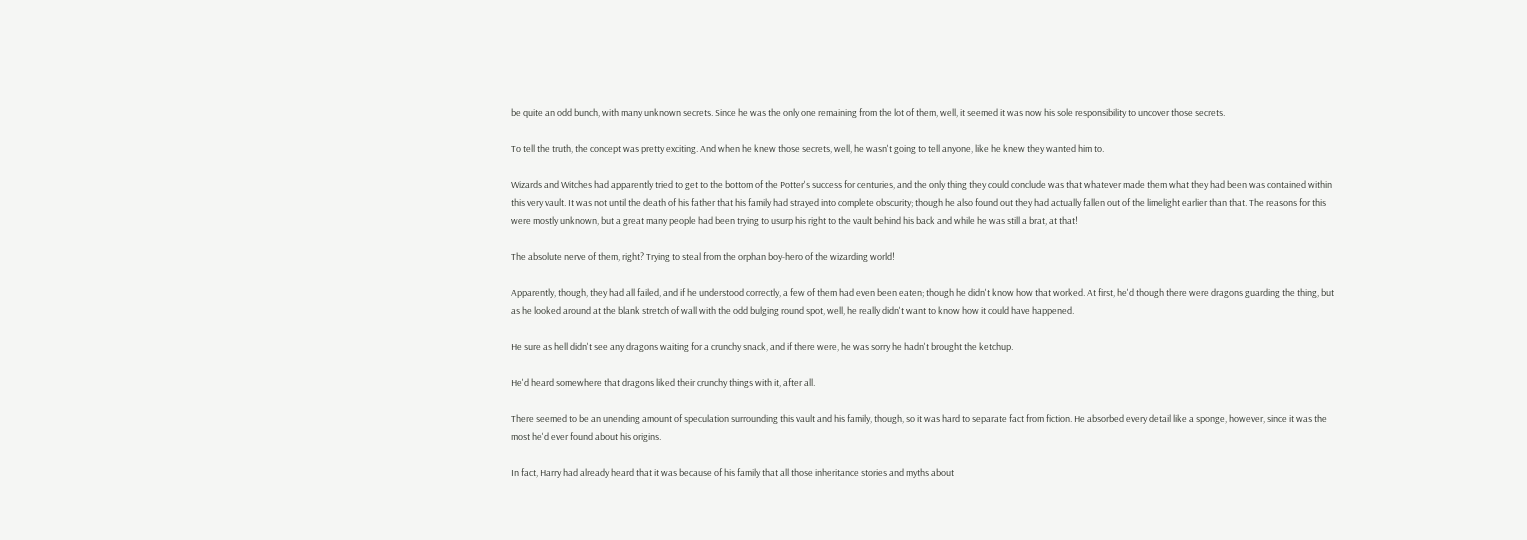be quite an odd bunch, with many unknown secrets. Since he was the only one remaining from the lot of them, well, it seemed it was now his sole responsibility to uncover those secrets.

To tell the truth, the concept was pretty exciting. And when he knew those secrets, well, he wasn't going to tell anyone, like he knew they wanted him to.

Wizards and Witches had apparently tried to get to the bottom of the Potter's success for centuries, and the only thing they could conclude was that whatever made them what they had been was contained within this very vault. It was not until the death of his father that his family had strayed into complete obscurity; though he also found out they had actually fallen out of the limelight earlier than that. The reasons for this were mostly unknown, but a great many people had been trying to usurp his right to the vault behind his back and while he was still a brat, at that!

The absolute nerve of them, right? Trying to steal from the orphan boy-hero of the wizarding world!

Apparently, though, they had all failed, and if he understood correctly, a few of them had even been eaten; though he didn't know how that worked. At first, he'd though there were dragons guarding the thing, but as he looked around at the blank stretch of wall with the odd bulging round spot, well, he really didn't want to know how it could have happened.

He sure as hell didn't see any dragons waiting for a crunchy snack, and if there were, he was sorry he hadn't brought the ketchup.

He'd heard somewhere that dragons liked their crunchy things with it, after all.

There seemed to be an unending amount of speculation surrounding this vault and his family, though, so it was hard to separate fact from fiction. He absorbed every detail like a sponge, however, since it was the most he'd ever found about his origins.

In fact, Harry had already heard that it was because of his family that all those inheritance stories and myths about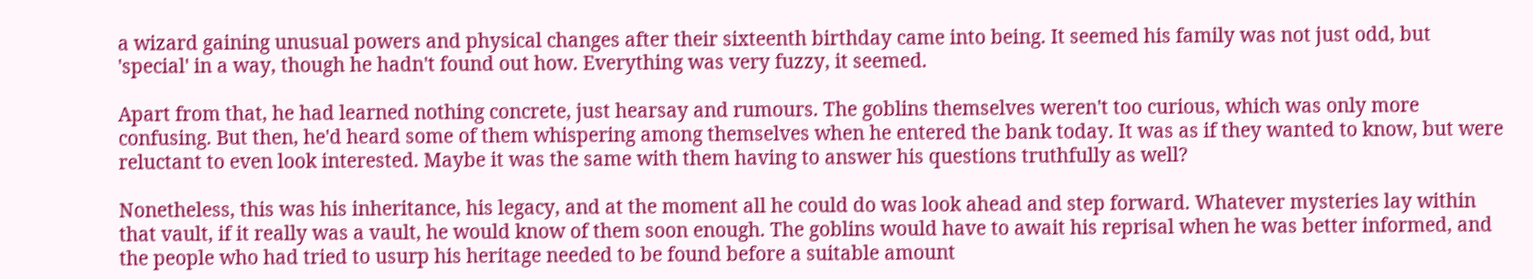a wizard gaining unusual powers and physical changes after their sixteenth birthday came into being. It seemed his family was not just odd, but 'special' in a way, though he hadn't found out how. Everything was very fuzzy, it seemed.

Apart from that, he had learned nothing concrete, just hearsay and rumours. The goblins themselves weren't too curious, which was only more confusing. But then, he'd heard some of them whispering among themselves when he entered the bank today. It was as if they wanted to know, but were reluctant to even look interested. Maybe it was the same with them having to answer his questions truthfully as well?

Nonetheless, this was his inheritance, his legacy, and at the moment all he could do was look ahead and step forward. Whatever mysteries lay within that vault, if it really was a vault, he would know of them soon enough. The goblins would have to await his reprisal when he was better informed, and the people who had tried to usurp his heritage needed to be found before a suitable amount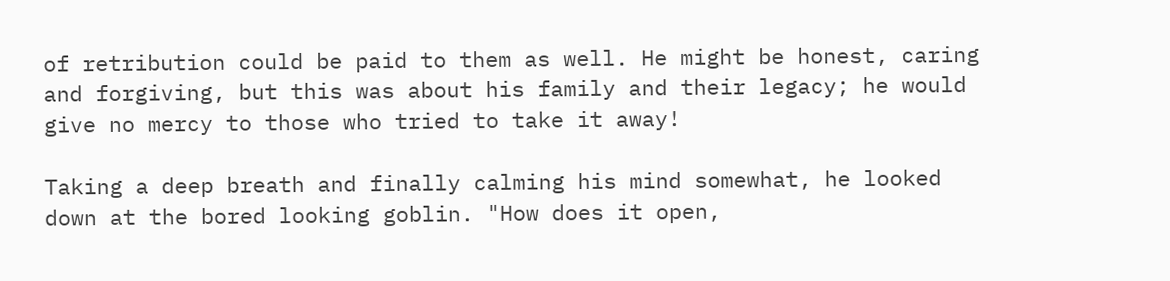of retribution could be paid to them as well. He might be honest, caring and forgiving, but this was about his family and their legacy; he would give no mercy to those who tried to take it away!

Taking a deep breath and finally calming his mind somewhat, he looked down at the bored looking goblin. "How does it open,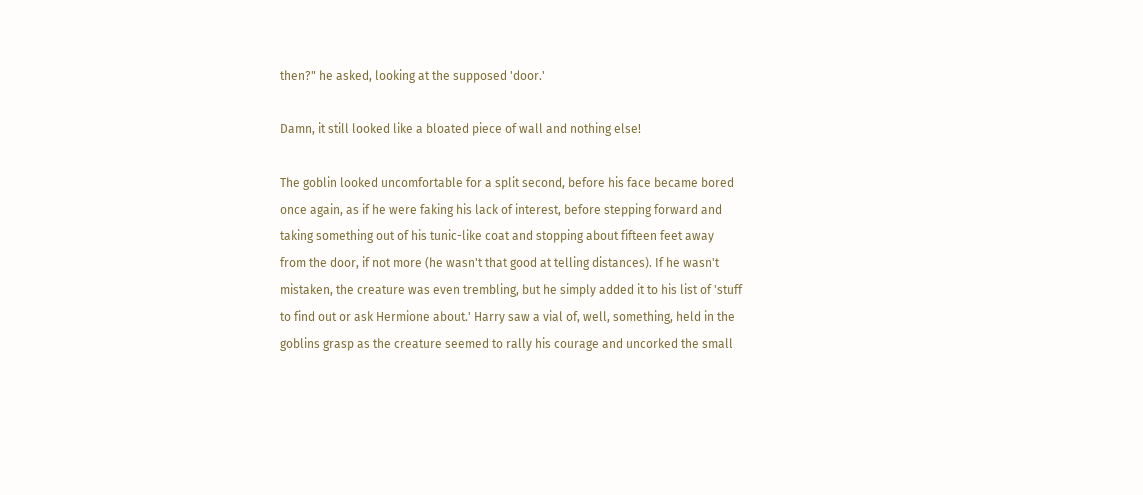then?" he asked, looking at the supposed 'door.'

Damn, it still looked like a bloated piece of wall and nothing else!

The goblin looked uncomfortable for a split second, before his face became bored once again, as if he were faking his lack of interest, before stepping forward and taking something out of his tunic-like coat and stopping about fifteen feet away from the door, if not more (he wasn't that good at telling distances). If he wasn't mistaken, the creature was even trembling, but he simply added it to his list of 'stuff to find out or ask Hermione about.' Harry saw a vial of, well, something, held in the goblins grasp as the creature seemed to rally his courage and uncorked the small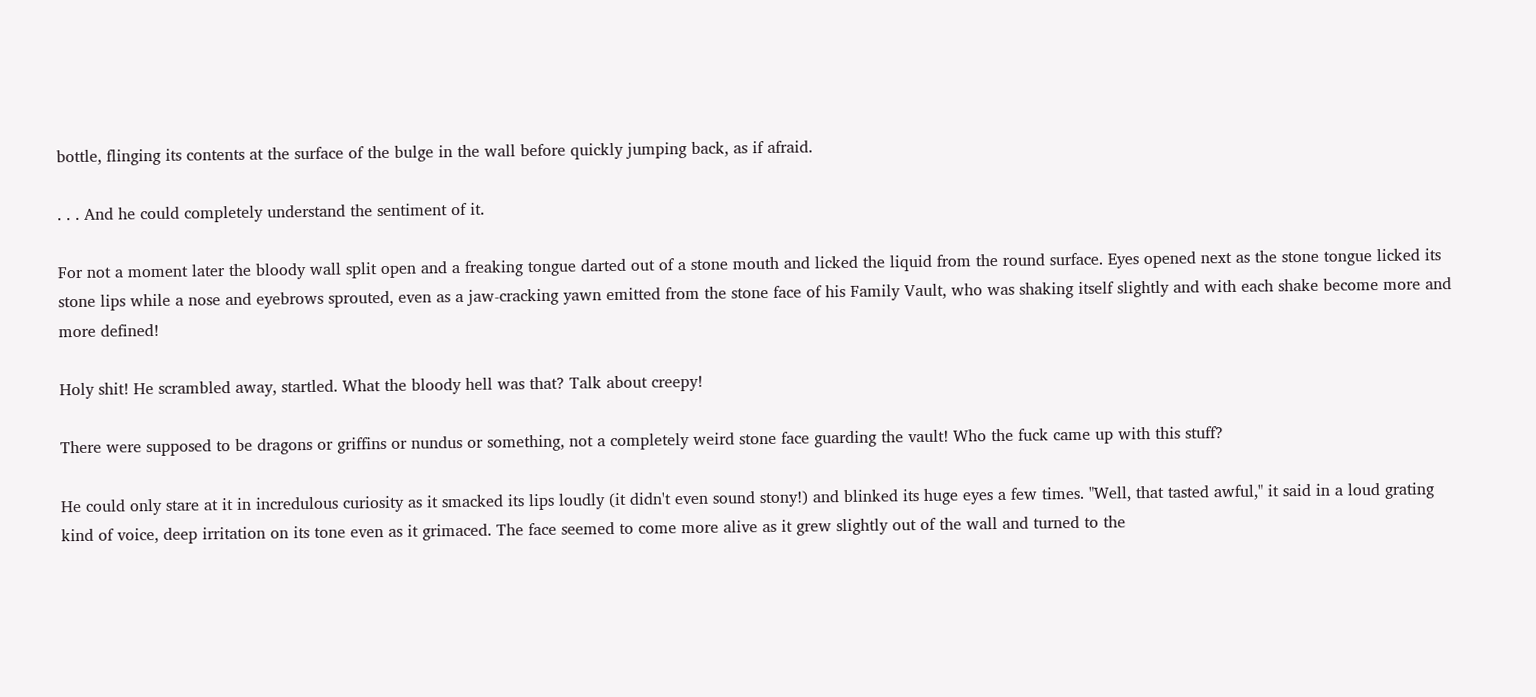bottle, flinging its contents at the surface of the bulge in the wall before quickly jumping back, as if afraid.

. . . And he could completely understand the sentiment of it.

For not a moment later the bloody wall split open and a freaking tongue darted out of a stone mouth and licked the liquid from the round surface. Eyes opened next as the stone tongue licked its stone lips while a nose and eyebrows sprouted, even as a jaw-cracking yawn emitted from the stone face of his Family Vault, who was shaking itself slightly and with each shake become more and more defined!

Holy shit! He scrambled away, startled. What the bloody hell was that? Talk about creepy!

There were supposed to be dragons or griffins or nundus or something, not a completely weird stone face guarding the vault! Who the fuck came up with this stuff?

He could only stare at it in incredulous curiosity as it smacked its lips loudly (it didn't even sound stony!) and blinked its huge eyes a few times. "Well, that tasted awful," it said in a loud grating kind of voice, deep irritation on its tone even as it grimaced. The face seemed to come more alive as it grew slightly out of the wall and turned to the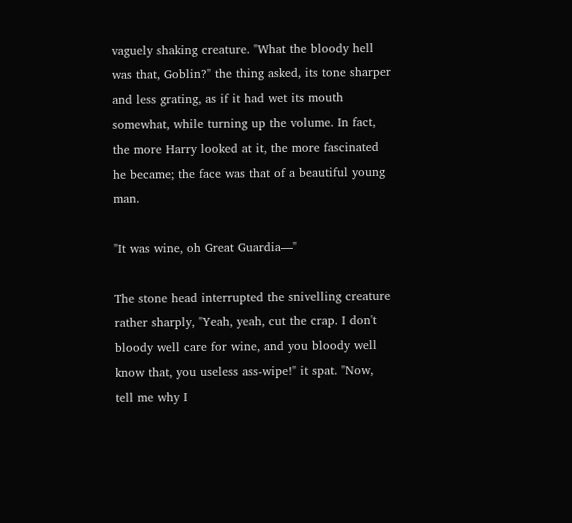vaguely shaking creature. "What the bloody hell was that, Goblin?" the thing asked, its tone sharper and less grating, as if it had wet its mouth somewhat, while turning up the volume. In fact, the more Harry looked at it, the more fascinated he became; the face was that of a beautiful young man.

"It was wine, oh Great Guardia—"

The stone head interrupted the snivelling creature rather sharply, "Yeah, yeah, cut the crap. I don't bloody well care for wine, and you bloody well know that, you useless ass-wipe!" it spat. "Now, tell me why I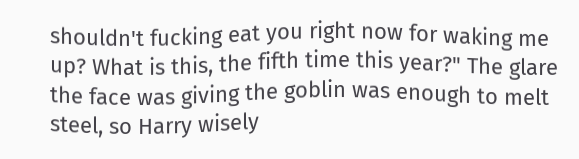shouldn't fucking eat you right now for waking me up? What is this, the fifth time this year?" The glare the face was giving the goblin was enough to melt steel, so Harry wisely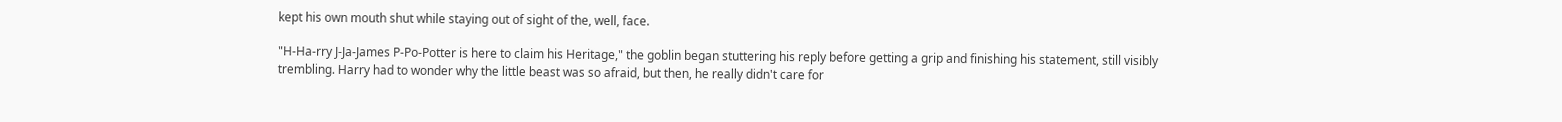kept his own mouth shut while staying out of sight of the, well, face.

"H-Ha-rry J-Ja-James P-Po-Potter is here to claim his Heritage," the goblin began stuttering his reply before getting a grip and finishing his statement, still visibly trembling. Harry had to wonder why the little beast was so afraid, but then, he really didn't care for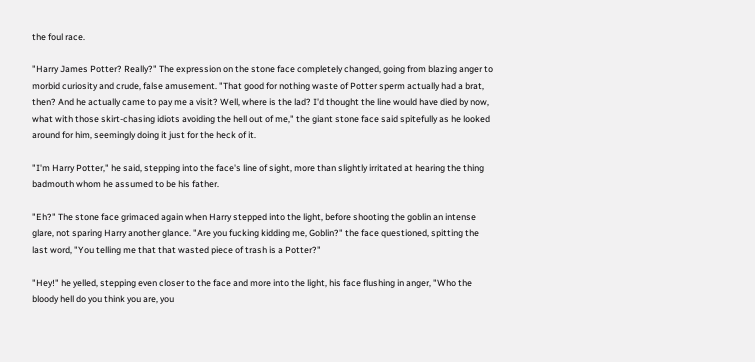the foul race.

"Harry James Potter? Really?" The expression on the stone face completely changed, going from blazing anger to morbid curiosity and crude, false amusement. "That good for nothing waste of Potter sperm actually had a brat, then? And he actually came to pay me a visit? Well, where is the lad? I'd thought the line would have died by now, what with those skirt-chasing idiots avoiding the hell out of me," the giant stone face said spitefully as he looked around for him, seemingly doing it just for the heck of it.

"I'm Harry Potter," he said, stepping into the face's line of sight, more than slightly irritated at hearing the thing badmouth whom he assumed to be his father.

"Eh?" The stone face grimaced again when Harry stepped into the light, before shooting the goblin an intense glare, not sparing Harry another glance. "Are you fucking kidding me, Goblin?" the face questioned, spitting the last word, "You telling me that that wasted piece of trash is a Potter?"

"Hey!" he yelled, stepping even closer to the face and more into the light, his face flushing in anger, "Who the bloody hell do you think you are, you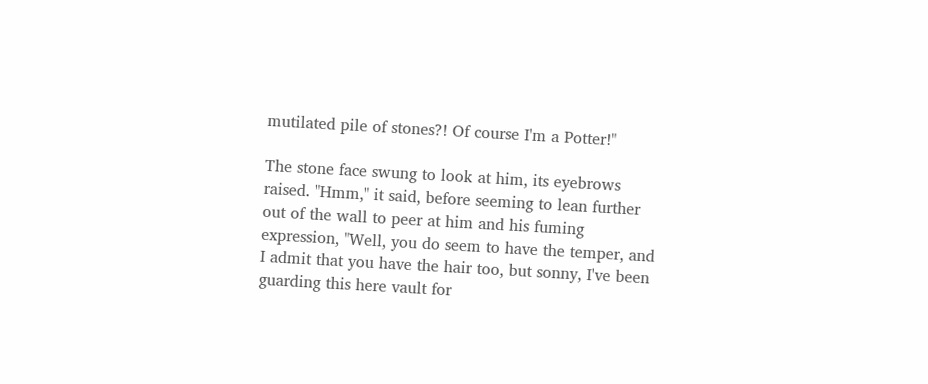mutilated pile of stones?! Of course I'm a Potter!"

The stone face swung to look at him, its eyebrows raised. "Hmm," it said, before seeming to lean further out of the wall to peer at him and his fuming expression, "Well, you do seem to have the temper, and I admit that you have the hair too, but sonny, I've been guarding this here vault for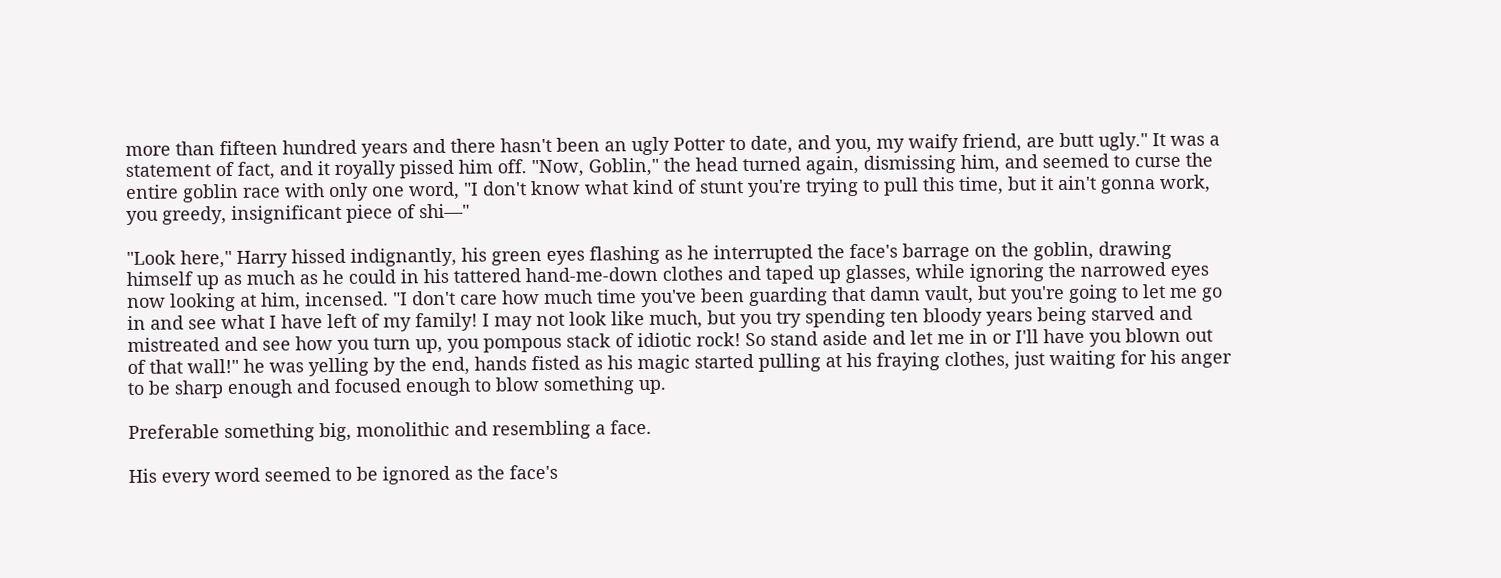more than fifteen hundred years and there hasn't been an ugly Potter to date, and you, my waify friend, are butt ugly." It was a statement of fact, and it royally pissed him off. "Now, Goblin," the head turned again, dismissing him, and seemed to curse the entire goblin race with only one word, "I don't know what kind of stunt you're trying to pull this time, but it ain't gonna work, you greedy, insignificant piece of shi—"

"Look here," Harry hissed indignantly, his green eyes flashing as he interrupted the face's barrage on the goblin, drawing himself up as much as he could in his tattered hand-me-down clothes and taped up glasses, while ignoring the narrowed eyes now looking at him, incensed. "I don't care how much time you've been guarding that damn vault, but you're going to let me go in and see what I have left of my family! I may not look like much, but you try spending ten bloody years being starved and mistreated and see how you turn up, you pompous stack of idiotic rock! So stand aside and let me in or I'll have you blown out of that wall!" he was yelling by the end, hands fisted as his magic started pulling at his fraying clothes, just waiting for his anger to be sharp enough and focused enough to blow something up.

Preferable something big, monolithic and resembling a face.

His every word seemed to be ignored as the face's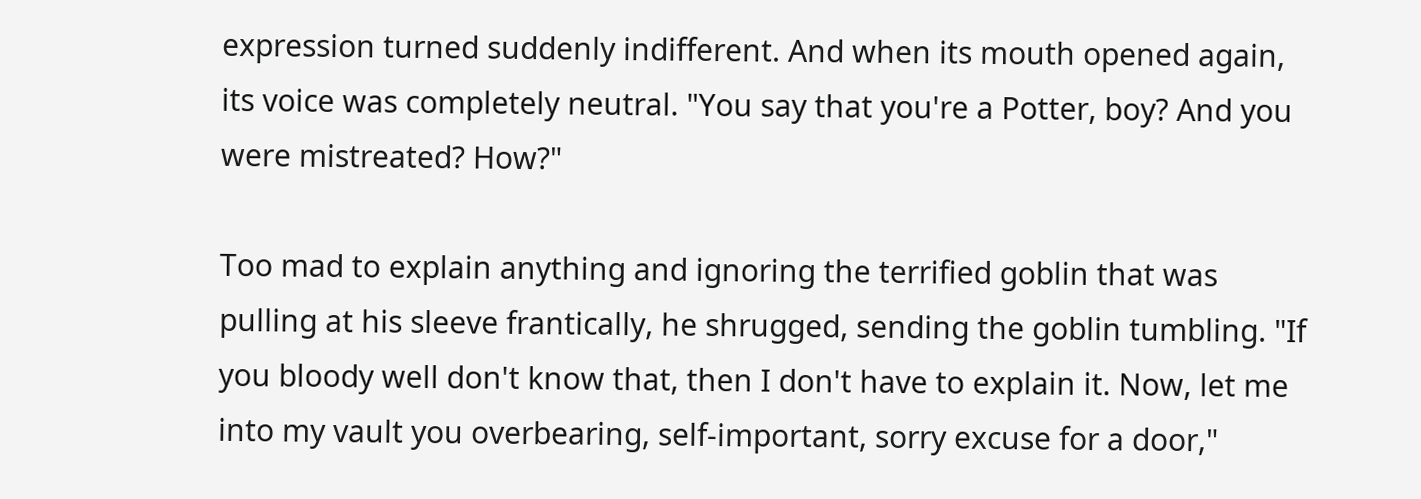expression turned suddenly indifferent. And when its mouth opened again, its voice was completely neutral. "You say that you're a Potter, boy? And you were mistreated? How?"

Too mad to explain anything and ignoring the terrified goblin that was pulling at his sleeve frantically, he shrugged, sending the goblin tumbling. "If you bloody well don't know that, then I don't have to explain it. Now, let me into my vault you overbearing, self-important, sorry excuse for a door,"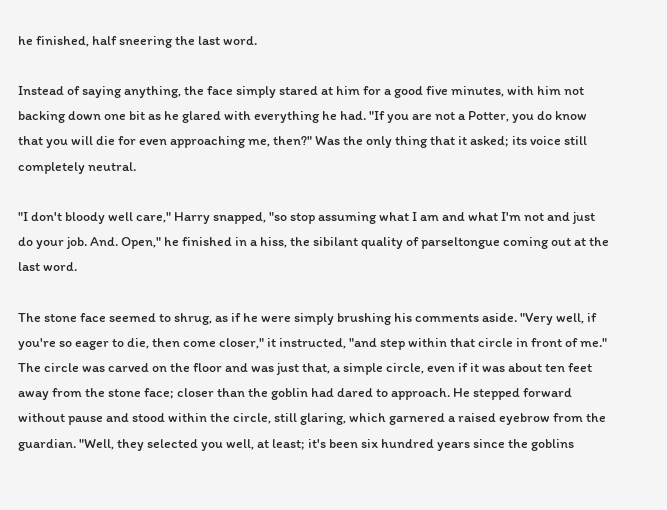he finished, half sneering the last word.

Instead of saying anything, the face simply stared at him for a good five minutes, with him not backing down one bit as he glared with everything he had. "If you are not a Potter, you do know that you will die for even approaching me, then?" Was the only thing that it asked; its voice still completely neutral.

"I don't bloody well care," Harry snapped, "so stop assuming what I am and what I'm not and just do your job. And. Open," he finished in a hiss, the sibilant quality of parseltongue coming out at the last word.

The stone face seemed to shrug, as if he were simply brushing his comments aside. "Very well, if you're so eager to die, then come closer," it instructed, "and step within that circle in front of me." The circle was carved on the floor and was just that, a simple circle, even if it was about ten feet away from the stone face; closer than the goblin had dared to approach. He stepped forward without pause and stood within the circle, still glaring, which garnered a raised eyebrow from the guardian. "Well, they selected you well, at least; it's been six hundred years since the goblins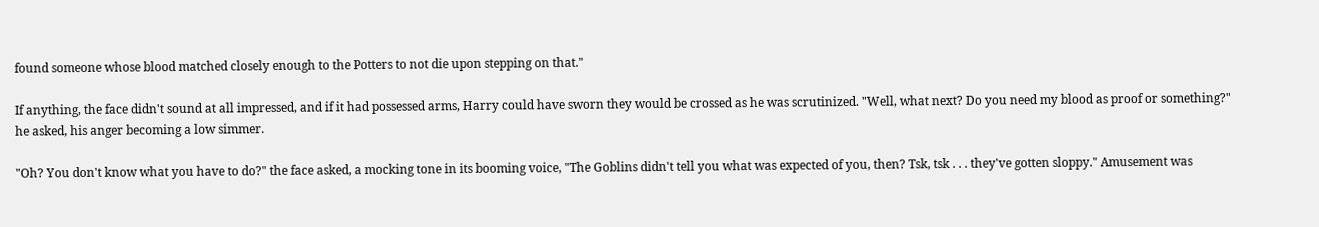found someone whose blood matched closely enough to the Potters to not die upon stepping on that."

If anything, the face didn't sound at all impressed, and if it had possessed arms, Harry could have sworn they would be crossed as he was scrutinized. "Well, what next? Do you need my blood as proof or something?" he asked, his anger becoming a low simmer.

"Oh? You don't know what you have to do?" the face asked, a mocking tone in its booming voice, "The Goblins didn't tell you what was expected of you, then? Tsk, tsk . . . they've gotten sloppy." Amusement was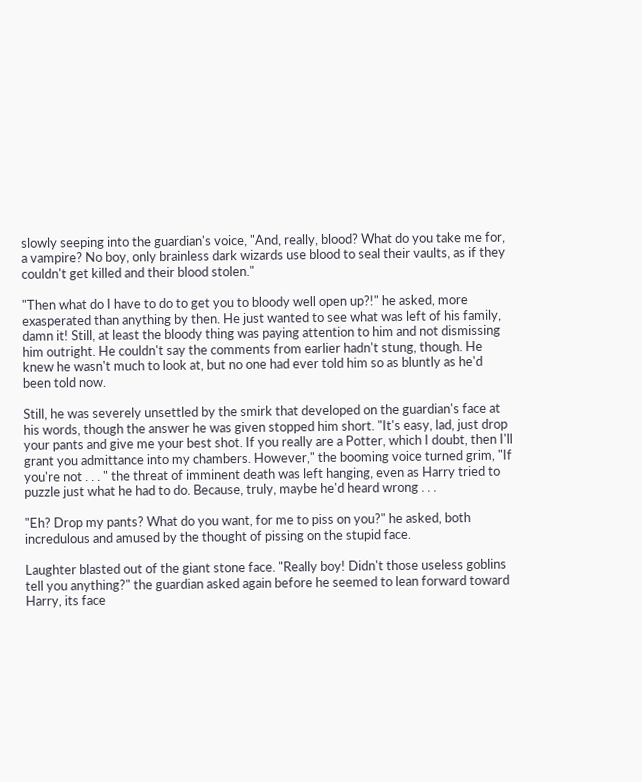slowly seeping into the guardian's voice, "And, really, blood? What do you take me for, a vampire? No boy, only brainless dark wizards use blood to seal their vaults, as if they couldn't get killed and their blood stolen."

"Then what do I have to do to get you to bloody well open up?!" he asked, more exasperated than anything by then. He just wanted to see what was left of his family, damn it! Still, at least the bloody thing was paying attention to him and not dismissing him outright. He couldn't say the comments from earlier hadn't stung, though. He knew he wasn't much to look at, but no one had ever told him so as bluntly as he'd been told now.

Still, he was severely unsettled by the smirk that developed on the guardian's face at his words, though the answer he was given stopped him short. "It's easy, lad, just drop your pants and give me your best shot. If you really are a Potter, which I doubt, then I'll grant you admittance into my chambers. However," the booming voice turned grim, "If you're not . . . " the threat of imminent death was left hanging, even as Harry tried to puzzle just what he had to do. Because, truly, maybe he'd heard wrong . . .

"Eh? Drop my pants? What do you want, for me to piss on you?" he asked, both incredulous and amused by the thought of pissing on the stupid face.

Laughter blasted out of the giant stone face. "Really boy! Didn't those useless goblins tell you anything?" the guardian asked again before he seemed to lean forward toward Harry, its face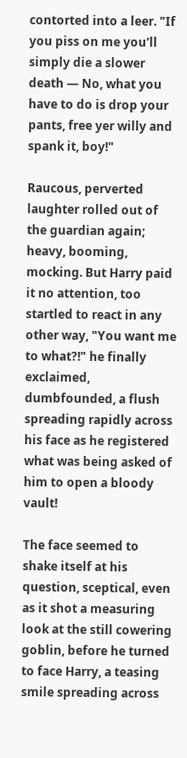contorted into a leer. "If you piss on me you'll simply die a slower death — No, what you have to do is drop your pants, free yer willy and spank it, boy!"

Raucous, perverted laughter rolled out of the guardian again; heavy, booming, mocking. But Harry paid it no attention, too startled to react in any other way, "You want me to what?!" he finally exclaimed, dumbfounded, a flush spreading rapidly across his face as he registered what was being asked of him to open a bloody vault!

The face seemed to shake itself at his question, sceptical, even as it shot a measuring look at the still cowering goblin, before he turned to face Harry, a teasing smile spreading across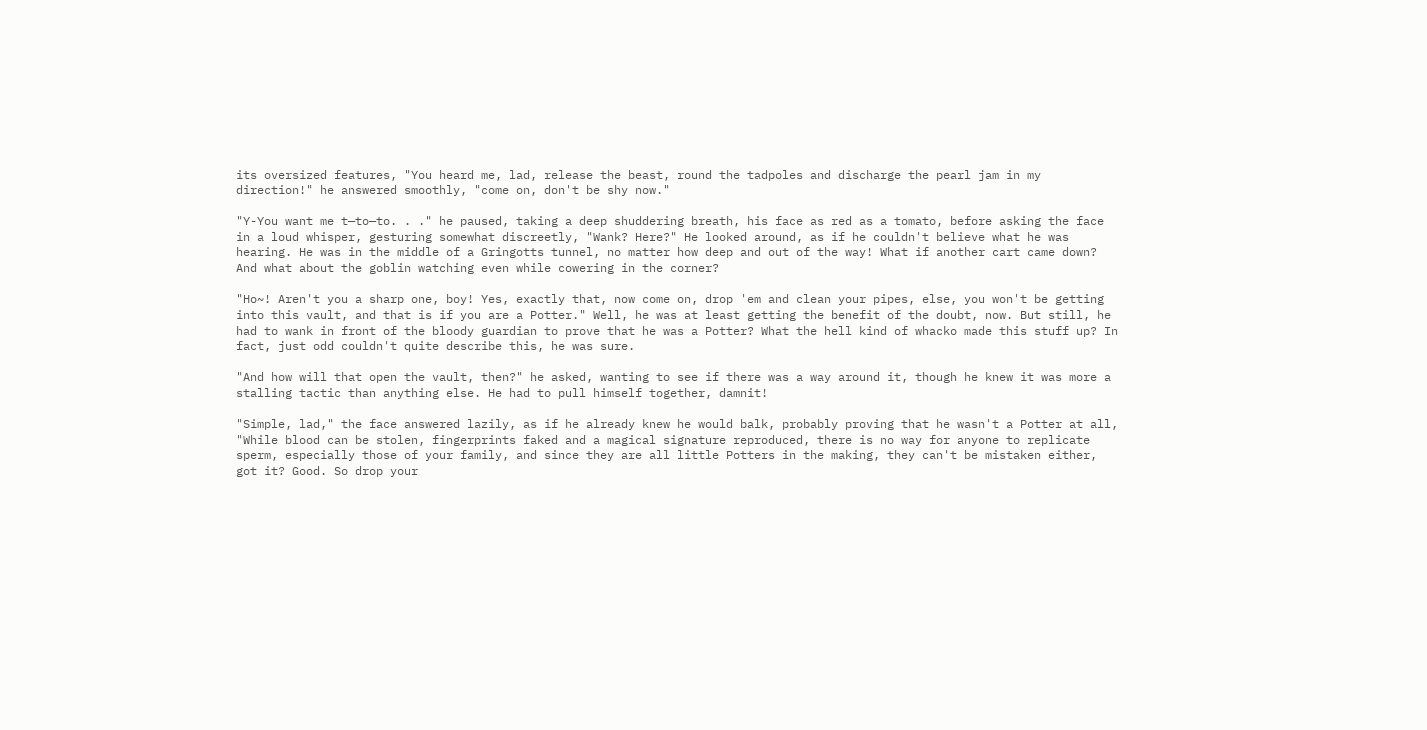its oversized features, "You heard me, lad, release the beast, round the tadpoles and discharge the pearl jam in my direction!" he answered smoothly, "come on, don't be shy now."

"Y-You want me t—to—to. . ." he paused, taking a deep shuddering breath, his face as red as a tomato, before asking the face in a loud whisper, gesturing somewhat discreetly, "Wank? Here?" He looked around, as if he couldn't believe what he was hearing. He was in the middle of a Gringotts tunnel, no matter how deep and out of the way! What if another cart came down? And what about the goblin watching even while cowering in the corner?

"Ho~! Aren't you a sharp one, boy! Yes, exactly that, now come on, drop 'em and clean your pipes, else, you won't be getting into this vault, and that is if you are a Potter." Well, he was at least getting the benefit of the doubt, now. But still, he had to wank in front of the bloody guardian to prove that he was a Potter? What the hell kind of whacko made this stuff up? In fact, just odd couldn't quite describe this, he was sure.

"And how will that open the vault, then?" he asked, wanting to see if there was a way around it, though he knew it was more a stalling tactic than anything else. He had to pull himself together, damnit!

"Simple, lad," the face answered lazily, as if he already knew he would balk, probably proving that he wasn't a Potter at all, "While blood can be stolen, fingerprints faked and a magical signature reproduced, there is no way for anyone to replicate sperm, especially those of your family, and since they are all little Potters in the making, they can't be mistaken either, got it? Good. So drop your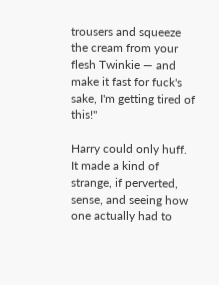trousers and squeeze the cream from your flesh Twinkie — and make it fast for fuck's sake, I'm getting tired of this!"

Harry could only huff. It made a kind of strange, if perverted, sense, and seeing how one actually had to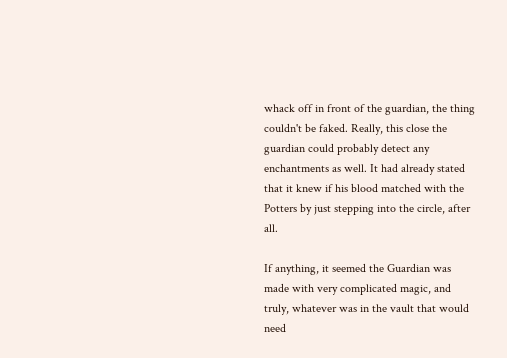whack off in front of the guardian, the thing couldn't be faked. Really, this close the guardian could probably detect any enchantments as well. It had already stated that it knew if his blood matched with the Potters by just stepping into the circle, after all.

If anything, it seemed the Guardian was made with very complicated magic, and truly, whatever was in the vault that would need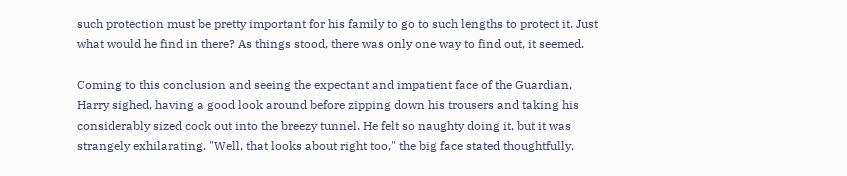such protection must be pretty important for his family to go to such lengths to protect it. Just what would he find in there? As things stood, there was only one way to find out, it seemed.

Coming to this conclusion and seeing the expectant and impatient face of the Guardian, Harry sighed, having a good look around before zipping down his trousers and taking his considerably sized cock out into the breezy tunnel. He felt so naughty doing it, but it was strangely exhilarating. "Well, that looks about right too," the big face stated thoughtfully,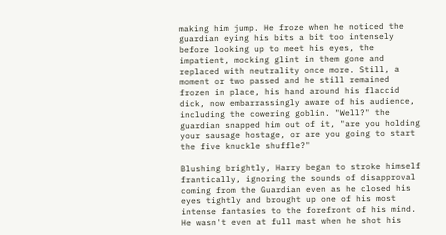making him jump. He froze when he noticed the guardian eying his bits a bit too intensely before looking up to meet his eyes, the impatient, mocking glint in them gone and replaced with neutrality once more. Still, a moment or two passed and he still remained frozen in place, his hand around his flaccid dick, now embarrassingly aware of his audience, including the cowering goblin. "Well?" the guardian snapped him out of it, "are you holding your sausage hostage, or are you going to start the five knuckle shuffle?"

Blushing brightly, Harry began to stroke himself frantically, ignoring the sounds of disapproval coming from the Guardian even as he closed his eyes tightly and brought up one of his most intense fantasies to the forefront of his mind. He wasn't even at full mast when he shot his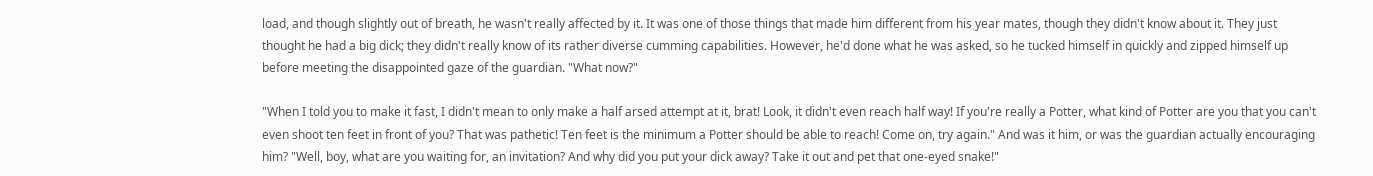load, and though slightly out of breath, he wasn't really affected by it. It was one of those things that made him different from his year mates, though they didn't know about it. They just thought he had a big dick; they didn't really know of its rather diverse cumming capabilities. However, he'd done what he was asked, so he tucked himself in quickly and zipped himself up before meeting the disappointed gaze of the guardian. "What now?"

"When I told you to make it fast, I didn't mean to only make a half arsed attempt at it, brat! Look, it didn't even reach half way! If you're really a Potter, what kind of Potter are you that you can't even shoot ten feet in front of you? That was pathetic! Ten feet is the minimum a Potter should be able to reach! Come on, try again." And was it him, or was the guardian actually encouraging him? "Well, boy, what are you waiting for, an invitation? And why did you put your dick away? Take it out and pet that one-eyed snake!"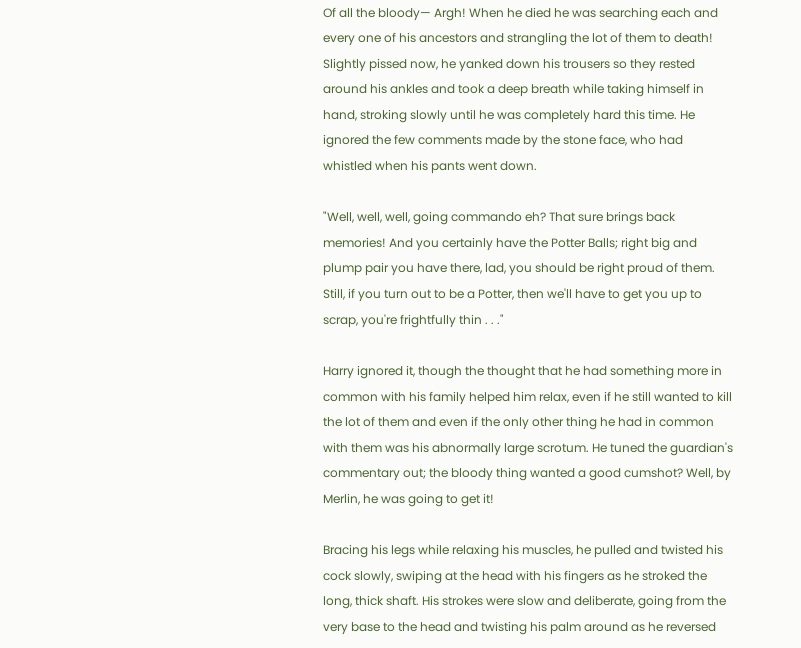Of all the bloody— Argh! When he died he was searching each and every one of his ancestors and strangling the lot of them to death! Slightly pissed now, he yanked down his trousers so they rested around his ankles and took a deep breath while taking himself in hand, stroking slowly until he was completely hard this time. He ignored the few comments made by the stone face, who had whistled when his pants went down.

"Well, well, well, going commando eh? That sure brings back memories! And you certainly have the Potter Balls; right big and plump pair you have there, lad, you should be right proud of them. Still, if you turn out to be a Potter, then we'll have to get you up to scrap, you're frightfully thin . . ."

Harry ignored it, though the thought that he had something more in common with his family helped him relax, even if he still wanted to kill the lot of them and even if the only other thing he had in common with them was his abnormally large scrotum. He tuned the guardian's commentary out; the bloody thing wanted a good cumshot? Well, by Merlin, he was going to get it!

Bracing his legs while relaxing his muscles, he pulled and twisted his cock slowly, swiping at the head with his fingers as he stroked the long, thick shaft. His strokes were slow and deliberate, going from the very base to the head and twisting his palm around as he reversed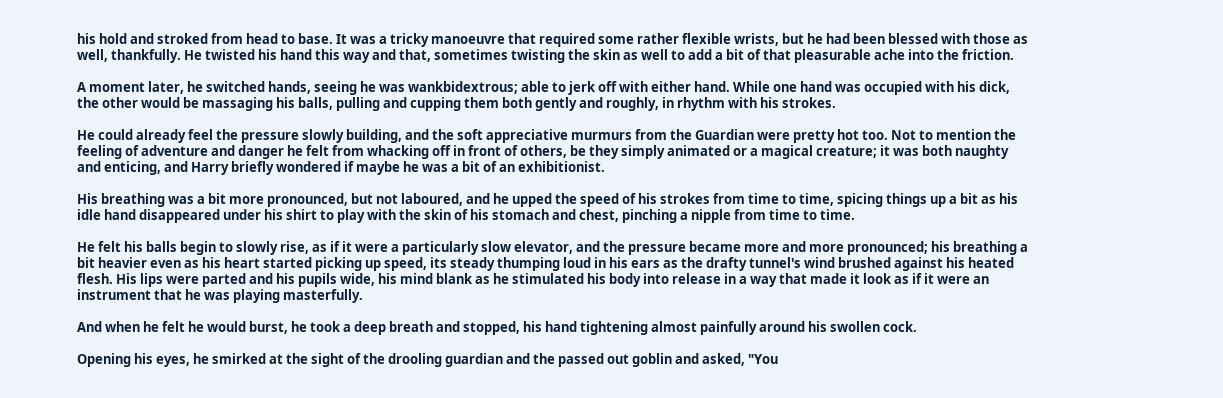his hold and stroked from head to base. It was a tricky manoeuvre that required some rather flexible wrists, but he had been blessed with those as well, thankfully. He twisted his hand this way and that, sometimes twisting the skin as well to add a bit of that pleasurable ache into the friction.

A moment later, he switched hands, seeing he was wankbidextrous; able to jerk off with either hand. While one hand was occupied with his dick, the other would be massaging his balls, pulling and cupping them both gently and roughly, in rhythm with his strokes.

He could already feel the pressure slowly building, and the soft appreciative murmurs from the Guardian were pretty hot too. Not to mention the feeling of adventure and danger he felt from whacking off in front of others, be they simply animated or a magical creature; it was both naughty and enticing, and Harry briefly wondered if maybe he was a bit of an exhibitionist.

His breathing was a bit more pronounced, but not laboured, and he upped the speed of his strokes from time to time, spicing things up a bit as his idle hand disappeared under his shirt to play with the skin of his stomach and chest, pinching a nipple from time to time.

He felt his balls begin to slowly rise, as if it were a particularly slow elevator, and the pressure became more and more pronounced; his breathing a bit heavier even as his heart started picking up speed, its steady thumping loud in his ears as the drafty tunnel's wind brushed against his heated flesh. His lips were parted and his pupils wide, his mind blank as he stimulated his body into release in a way that made it look as if it were an instrument that he was playing masterfully.

And when he felt he would burst, he took a deep breath and stopped, his hand tightening almost painfully around his swollen cock.

Opening his eyes, he smirked at the sight of the drooling guardian and the passed out goblin and asked, "You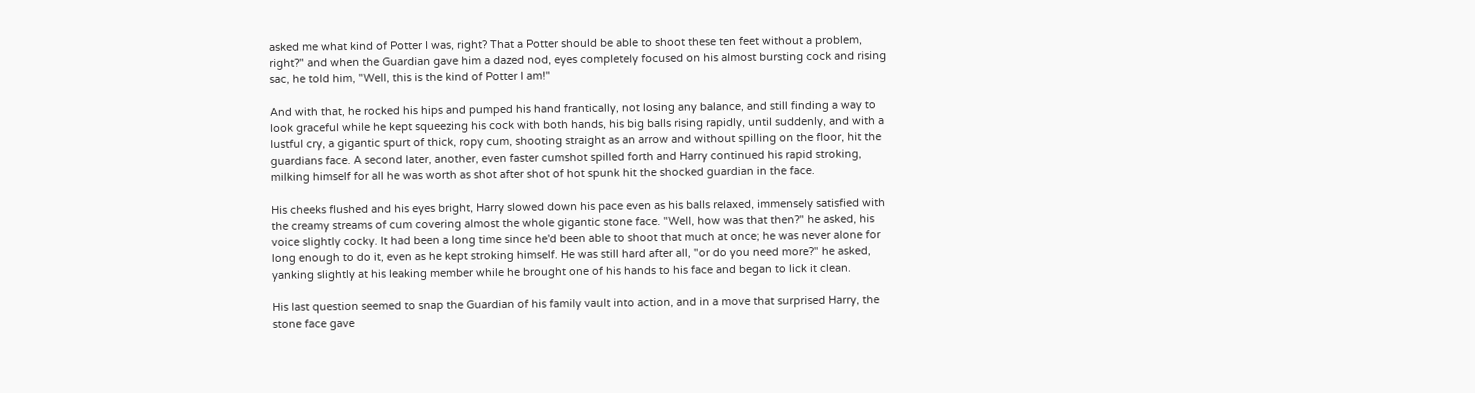asked me what kind of Potter I was, right? That a Potter should be able to shoot these ten feet without a problem, right?" and when the Guardian gave him a dazed nod, eyes completely focused on his almost bursting cock and rising sac, he told him, "Well, this is the kind of Potter I am!"

And with that, he rocked his hips and pumped his hand frantically, not losing any balance, and still finding a way to look graceful while he kept squeezing his cock with both hands, his big balls rising rapidly, until suddenly, and with a lustful cry, a gigantic spurt of thick, ropy cum, shooting straight as an arrow and without spilling on the floor, hit the guardians face. A second later, another, even faster cumshot spilled forth and Harry continued his rapid stroking, milking himself for all he was worth as shot after shot of hot spunk hit the shocked guardian in the face.

His cheeks flushed and his eyes bright, Harry slowed down his pace even as his balls relaxed, immensely satisfied with the creamy streams of cum covering almost the whole gigantic stone face. "Well, how was that then?" he asked, his voice slightly cocky. It had been a long time since he'd been able to shoot that much at once; he was never alone for long enough to do it, even as he kept stroking himself. He was still hard after all, "or do you need more?" he asked, yanking slightly at his leaking member while he brought one of his hands to his face and began to lick it clean.

His last question seemed to snap the Guardian of his family vault into action, and in a move that surprised Harry, the stone face gave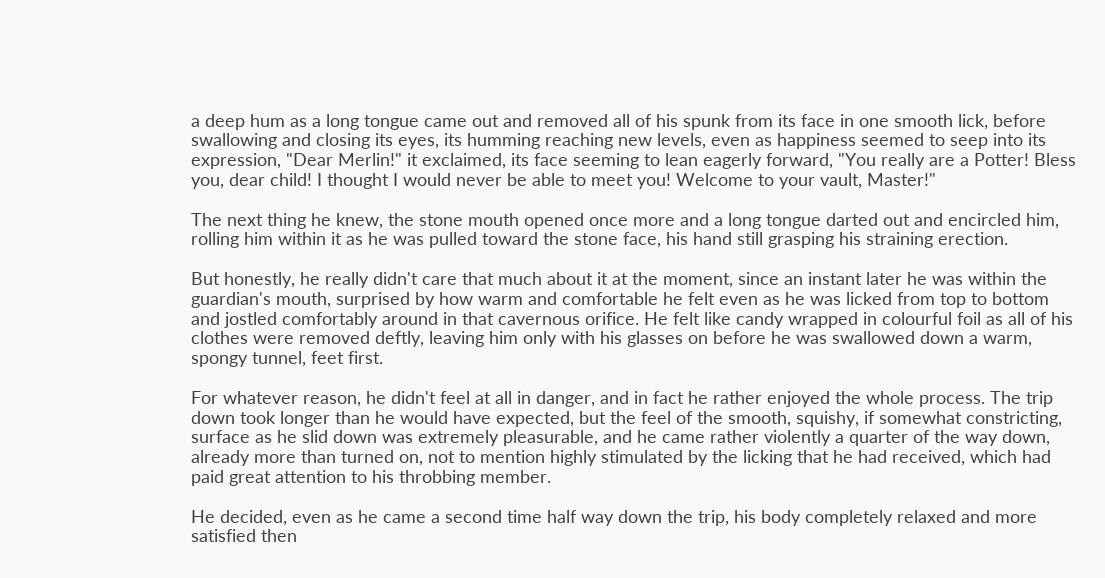a deep hum as a long tongue came out and removed all of his spunk from its face in one smooth lick, before swallowing and closing its eyes, its humming reaching new levels, even as happiness seemed to seep into its expression, "Dear Merlin!" it exclaimed, its face seeming to lean eagerly forward, "You really are a Potter! Bless you, dear child! I thought I would never be able to meet you! Welcome to your vault, Master!"

The next thing he knew, the stone mouth opened once more and a long tongue darted out and encircled him, rolling him within it as he was pulled toward the stone face, his hand still grasping his straining erection.

But honestly, he really didn't care that much about it at the moment, since an instant later he was within the guardian's mouth, surprised by how warm and comfortable he felt even as he was licked from top to bottom and jostled comfortably around in that cavernous orifice. He felt like candy wrapped in colourful foil as all of his clothes were removed deftly, leaving him only with his glasses on before he was swallowed down a warm, spongy tunnel, feet first.

For whatever reason, he didn't feel at all in danger, and in fact he rather enjoyed the whole process. The trip down took longer than he would have expected, but the feel of the smooth, squishy, if somewhat constricting, surface as he slid down was extremely pleasurable, and he came rather violently a quarter of the way down, already more than turned on, not to mention highly stimulated by the licking that he had received, which had paid great attention to his throbbing member.

He decided, even as he came a second time half way down the trip, his body completely relaxed and more satisfied then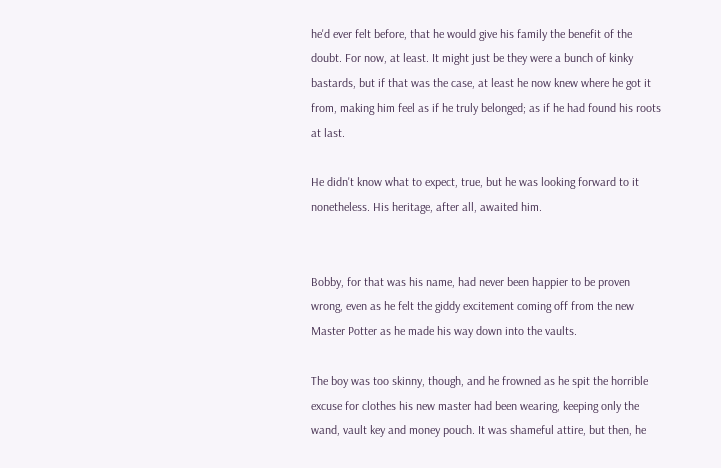he'd ever felt before, that he would give his family the benefit of the doubt. For now, at least. It might just be they were a bunch of kinky bastards, but if that was the case, at least he now knew where he got it from, making him feel as if he truly belonged; as if he had found his roots at last.

He didn't know what to expect, true, but he was looking forward to it nonetheless. His heritage, after all, awaited him.


Bobby, for that was his name, had never been happier to be proven wrong, even as he felt the giddy excitement coming off from the new Master Potter as he made his way down into the vaults.

The boy was too skinny, though, and he frowned as he spit the horrible excuse for clothes his new master had been wearing, keeping only the wand, vault key and money pouch. It was shameful attire, but then, he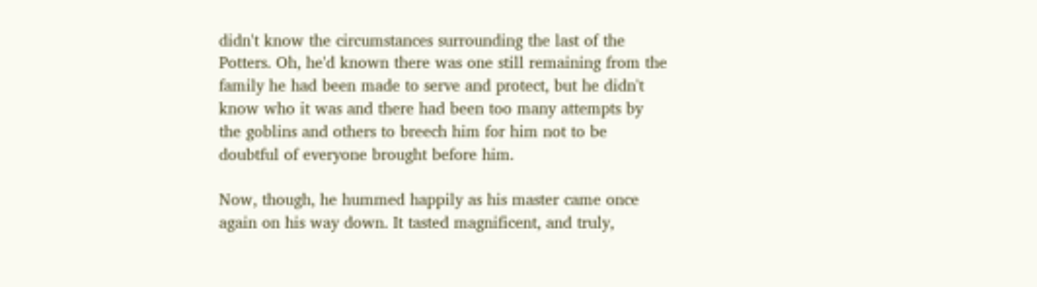didn't know the circumstances surrounding the last of the Potters. Oh, he'd known there was one still remaining from the family he had been made to serve and protect, but he didn't know who it was and there had been too many attempts by the goblins and others to breech him for him not to be doubtful of everyone brought before him.

Now, though, he hummed happily as his master came once again on his way down. It tasted magnificent, and truly,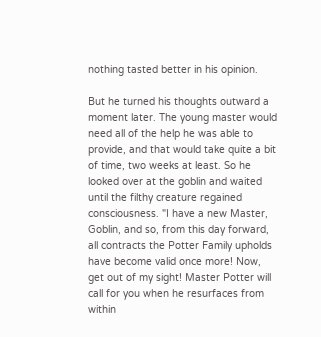nothing tasted better in his opinion.

But he turned his thoughts outward a moment later. The young master would need all of the help he was able to provide, and that would take quite a bit of time, two weeks at least. So he looked over at the goblin and waited until the filthy creature regained consciousness. "I have a new Master, Goblin, and so, from this day forward, all contracts the Potter Family upholds have become valid once more! Now, get out of my sight! Master Potter will call for you when he resurfaces from within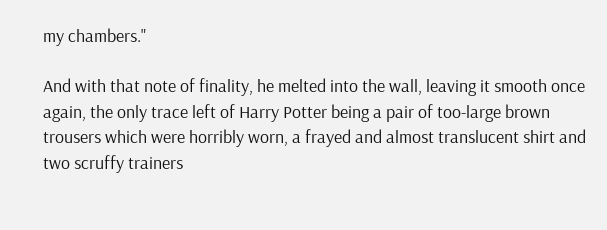my chambers."

And with that note of finality, he melted into the wall, leaving it smooth once again, the only trace left of Harry Potter being a pair of too-large brown trousers which were horribly worn, a frayed and almost translucent shirt and two scruffy trainers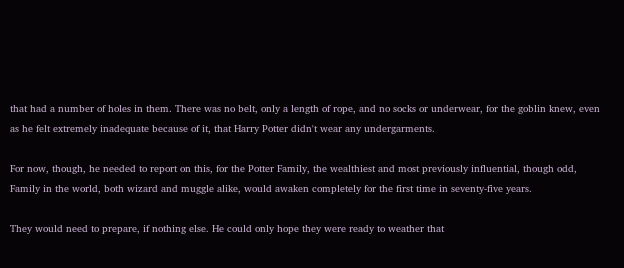that had a number of holes in them. There was no belt, only a length of rope, and no socks or underwear, for the goblin knew, even as he felt extremely inadequate because of it, that Harry Potter didn't wear any undergarments.

For now, though, he needed to report on this, for the Potter Family, the wealthiest and most previously influential, though odd, Family in the world, both wizard and muggle alike, would awaken completely for the first time in seventy-five years.

They would need to prepare, if nothing else. He could only hope they were ready to weather that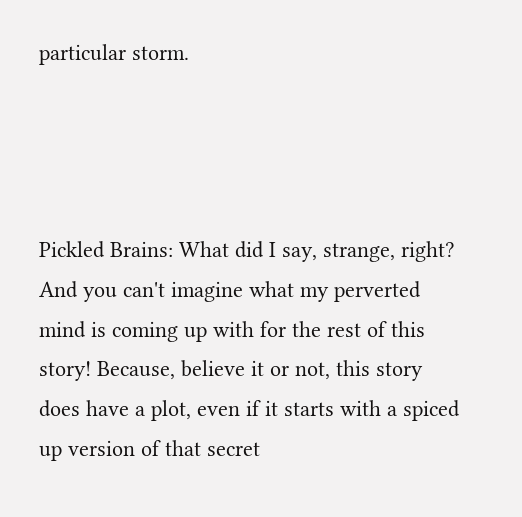particular storm.




Pickled Brains: What did I say, strange, right? And you can't imagine what my perverted mind is coming up with for the rest of this story! Because, believe it or not, this story does have a plot, even if it starts with a spiced up version of that secret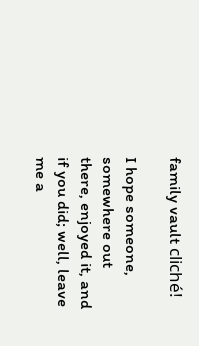family vault cliché!

I hope someone, somewhere out there, enjoyed it, and if you did; well, leave me a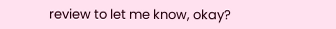review to let me know, okay?